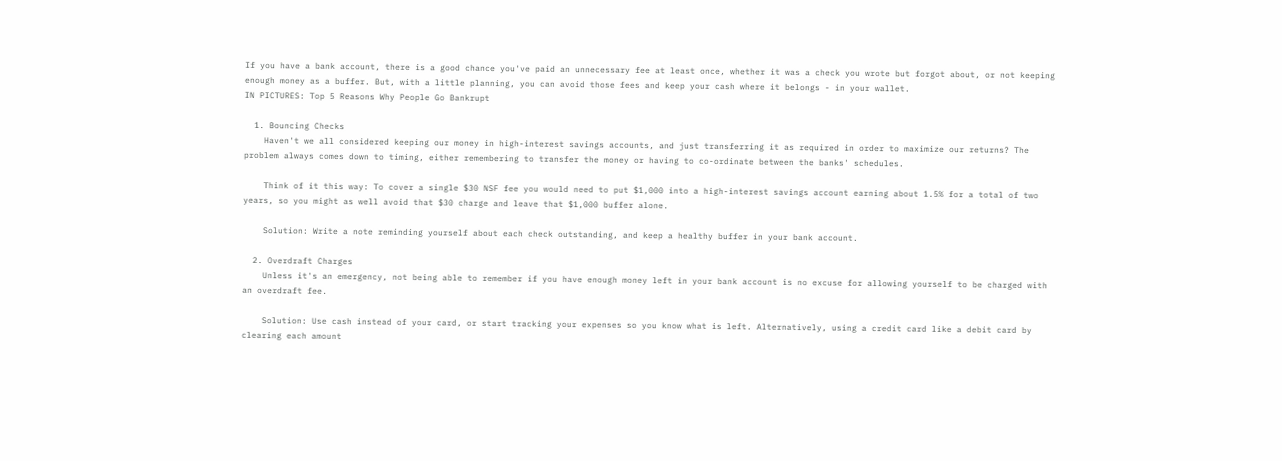If you have a bank account, there is a good chance you've paid an unnecessary fee at least once, whether it was a check you wrote but forgot about, or not keeping enough money as a buffer. But, with a little planning, you can avoid those fees and keep your cash where it belongs - in your wallet.
IN PICTURES: Top 5 Reasons Why People Go Bankrupt

  1. Bouncing Checks
    Haven't we all considered keeping our money in high-interest savings accounts, and just transferring it as required in order to maximize our returns? The problem always comes down to timing, either remembering to transfer the money or having to co-ordinate between the banks' schedules.

    Think of it this way: To cover a single $30 NSF fee you would need to put $1,000 into a high-interest savings account earning about 1.5% for a total of two years, so you might as well avoid that $30 charge and leave that $1,000 buffer alone.

    Solution: Write a note reminding yourself about each check outstanding, and keep a healthy buffer in your bank account.

  2. Overdraft Charges
    Unless it's an emergency, not being able to remember if you have enough money left in your bank account is no excuse for allowing yourself to be charged with an overdraft fee.

    Solution: Use cash instead of your card, or start tracking your expenses so you know what is left. Alternatively, using a credit card like a debit card by clearing each amount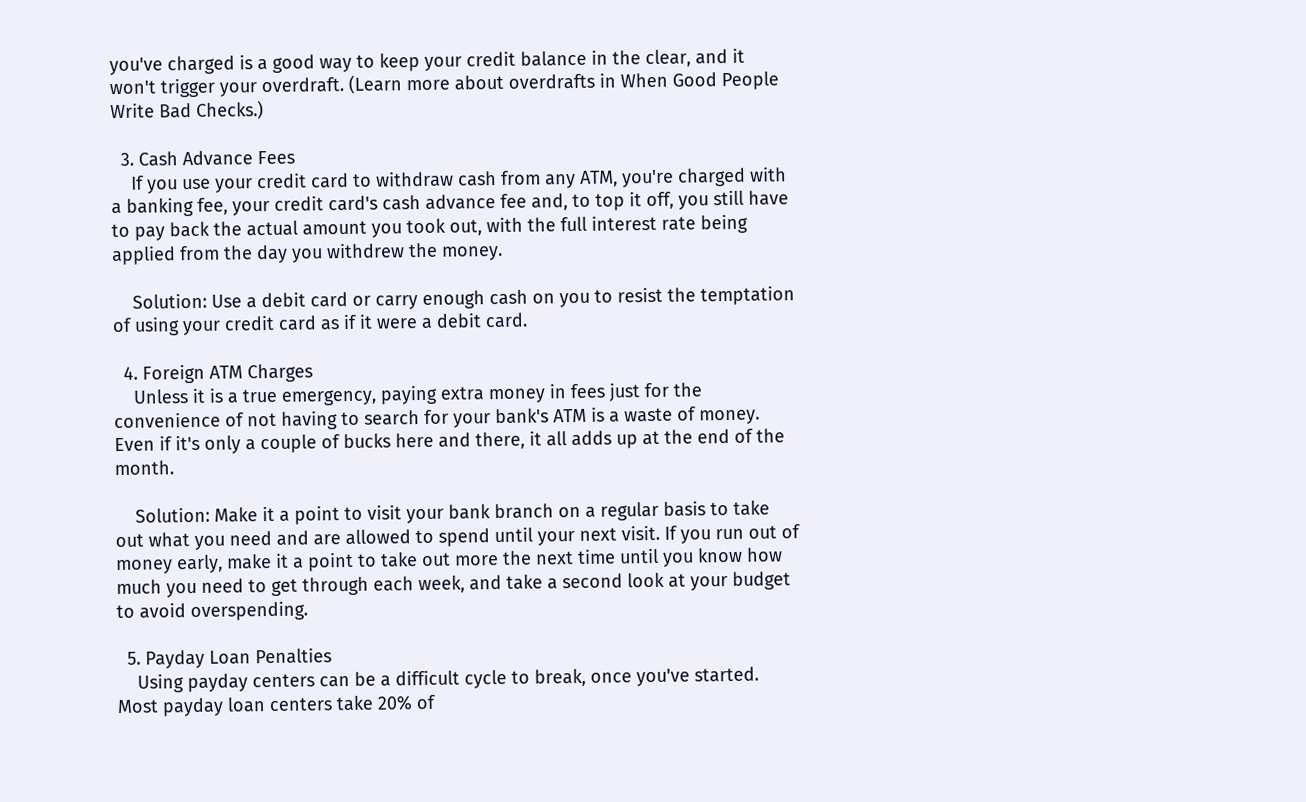you've charged is a good way to keep your credit balance in the clear, and it won't trigger your overdraft. (Learn more about overdrafts in When Good People Write Bad Checks.)

  3. Cash Advance Fees
    If you use your credit card to withdraw cash from any ATM, you're charged with a banking fee, your credit card's cash advance fee and, to top it off, you still have to pay back the actual amount you took out, with the full interest rate being applied from the day you withdrew the money.

    Solution: Use a debit card or carry enough cash on you to resist the temptation of using your credit card as if it were a debit card.

  4. Foreign ATM Charges
    Unless it is a true emergency, paying extra money in fees just for the convenience of not having to search for your bank's ATM is a waste of money. Even if it's only a couple of bucks here and there, it all adds up at the end of the month.

    Solution: Make it a point to visit your bank branch on a regular basis to take out what you need and are allowed to spend until your next visit. If you run out of money early, make it a point to take out more the next time until you know how much you need to get through each week, and take a second look at your budget to avoid overspending.

  5. Payday Loan Penalties
    Using payday centers can be a difficult cycle to break, once you've started. Most payday loan centers take 20% of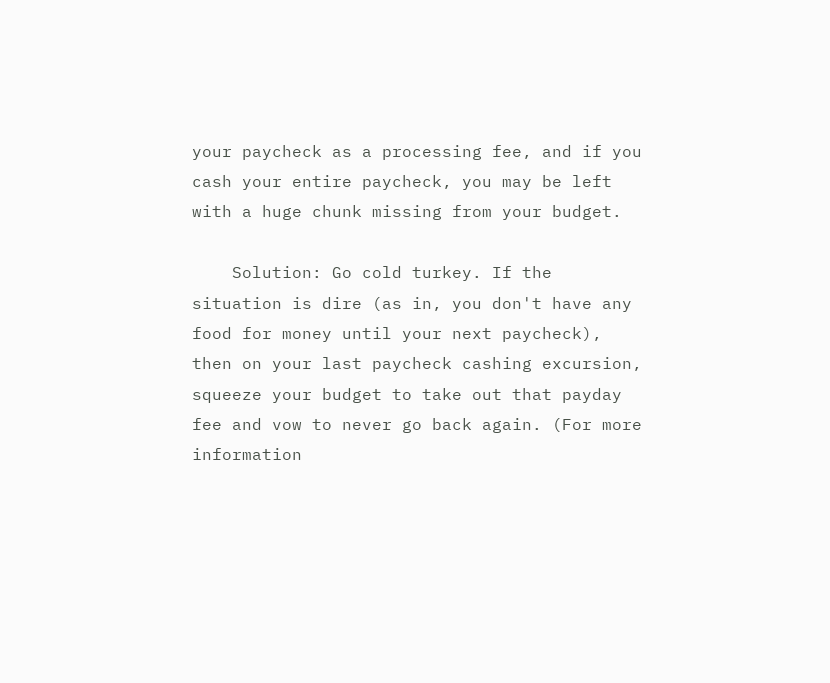your paycheck as a processing fee, and if you cash your entire paycheck, you may be left with a huge chunk missing from your budget.

    Solution: Go cold turkey. If the situation is dire (as in, you don't have any food for money until your next paycheck), then on your last paycheck cashing excursion, squeeze your budget to take out that payday fee and vow to never go back again. (For more information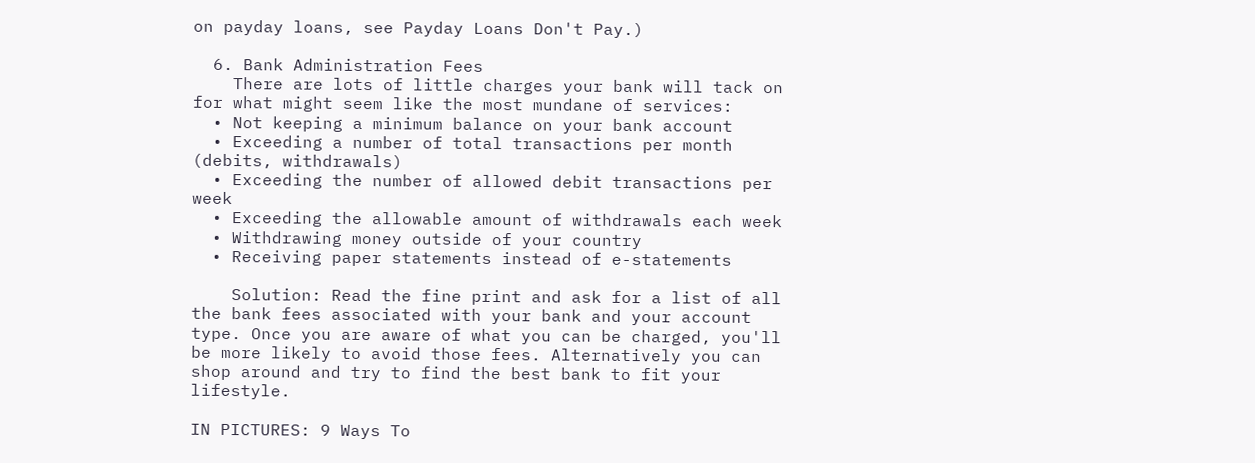on payday loans, see Payday Loans Don't Pay.)

  6. Bank Administration Fees
    There are lots of little charges your bank will tack on for what might seem like the most mundane of services:
  • Not keeping a minimum balance on your bank account
  • Exceeding a number of total transactions per month (debits, withdrawals)
  • Exceeding the number of allowed debit transactions per week
  • Exceeding the allowable amount of withdrawals each week
  • Withdrawing money outside of your country
  • Receiving paper statements instead of e-statements

    Solution: Read the fine print and ask for a list of all the bank fees associated with your bank and your account type. Once you are aware of what you can be charged, you'll be more likely to avoid those fees. Alternatively you can shop around and try to find the best bank to fit your lifestyle.

IN PICTURES: 9 Ways To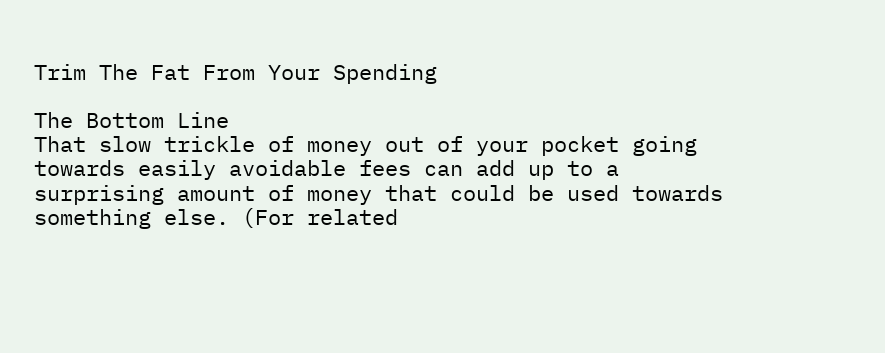Trim The Fat From Your Spending

The Bottom Line
That slow trickle of money out of your pocket going towards easily avoidable fees can add up to a surprising amount of money that could be used towards something else. (For related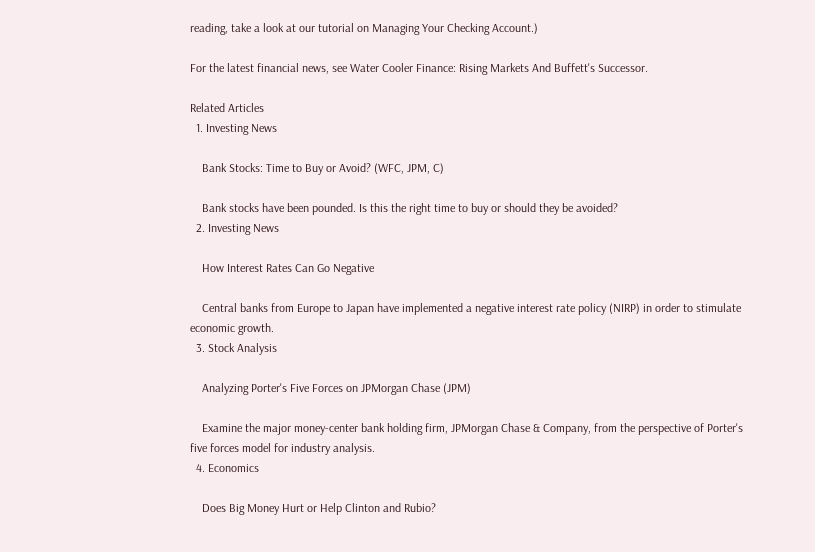reading, take a look at our tutorial on Managing Your Checking Account.)

For the latest financial news, see Water Cooler Finance: Rising Markets And Buffett's Successor.

Related Articles
  1. Investing News

    Bank Stocks: Time to Buy or Avoid? (WFC, JPM, C)

    Bank stocks have been pounded. Is this the right time to buy or should they be avoided?
  2. Investing News

    How Interest Rates Can Go Negative

    Central banks from Europe to Japan have implemented a negative interest rate policy (NIRP) in order to stimulate economic growth.
  3. Stock Analysis

    Analyzing Porter's Five Forces on JPMorgan Chase (JPM)

    Examine the major money-center bank holding firm, JPMorgan Chase & Company, from the perspective of Porter's five forces model for industry analysis.
  4. Economics

    Does Big Money Hurt or Help Clinton and Rubio?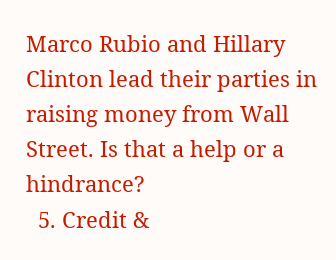Marco Rubio and Hillary Clinton lead their parties in raising money from Wall Street. Is that a help or a hindrance?
  5. Credit &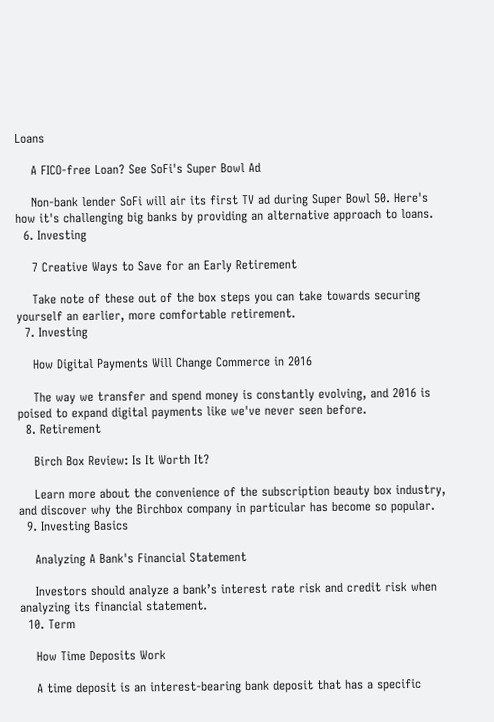Loans

    A FICO-free Loan? See SoFi's Super Bowl Ad

    Non-bank lender SoFi will air its first TV ad during Super Bowl 50. Here's how it's challenging big banks by providing an alternative approach to loans.
  6. Investing

    7 Creative Ways to Save for an Early Retirement

    Take note of these out of the box steps you can take towards securing yourself an earlier, more comfortable retirement.
  7. Investing

    How Digital Payments Will Change Commerce in 2016

    The way we transfer and spend money is constantly evolving, and 2016 is poised to expand digital payments like we've never seen before.
  8. Retirement

    Birch Box Review: Is It Worth It?

    Learn more about the convenience of the subscription beauty box industry, and discover why the Birchbox company in particular has become so popular.
  9. Investing Basics

    Analyzing A Bank's Financial Statement

    Investors should analyze a bank’s interest rate risk and credit risk when analyzing its financial statement.
  10. Term

    How Time Deposits Work

    A time deposit is an interest-bearing bank deposit that has a specific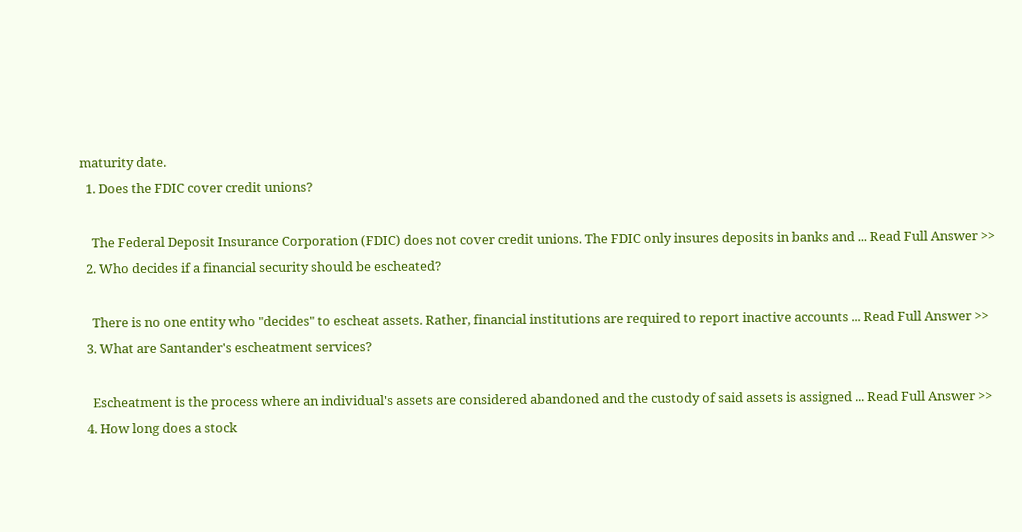maturity date.
  1. Does the FDIC cover credit unions?

    The Federal Deposit Insurance Corporation (FDIC) does not cover credit unions. The FDIC only insures deposits in banks and ... Read Full Answer >>
  2. Who decides if a financial security should be escheated?

    There is no one entity who "decides" to escheat assets. Rather, financial institutions are required to report inactive accounts ... Read Full Answer >>
  3. What are Santander's escheatment services?

    Escheatment is the process where an individual's assets are considered abandoned and the custody of said assets is assigned ... Read Full Answer >>
  4. How long does a stock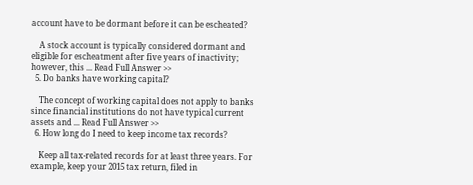account have to be dormant before it can be escheated?

    A stock account is typically considered dormant and eligible for escheatment after five years of inactivity; however, this ... Read Full Answer >>
  5. Do banks have working capital?

    The concept of working capital does not apply to banks since financial institutions do not have typical current assets and ... Read Full Answer >>
  6. How long do I need to keep income tax records?

    Keep all tax-related records for at least three years. For example, keep your 2015 tax return, filed in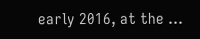early 2016, at the ...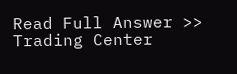Read Full Answer >>
Trading Center